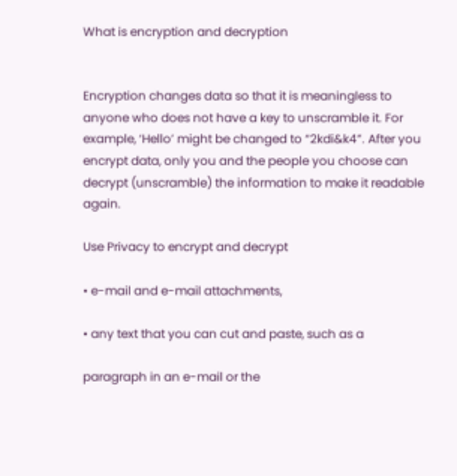What is encryption and decryption


Encryption changes data so that it is meaningless to anyone who does not have a key to unscramble it. For example, ‘Hello’ might be changed to “2kdi&k4”. After you encrypt data, only you and the people you choose can decrypt (unscramble) the information to make it readable again.

Use Privacy to encrypt and decrypt

• e-mail and e-mail attachments,

• any text that you can cut and paste, such as a

paragraph in an e-mail or the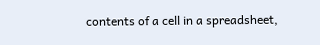contents of a cell in a spreadsheet,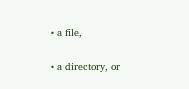• a file,

• a directory, or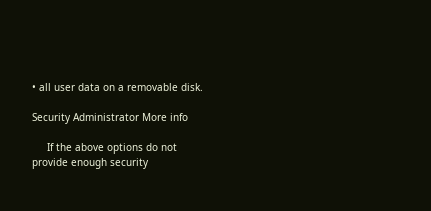• all user data on a removable disk.

Security Administrator More info

     If the above options do not provide enough security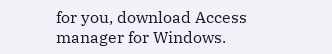for you, download Access manager for Windows.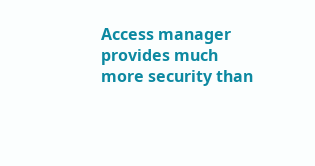Access manager provides much more security than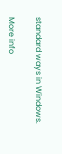standard ways in Windows.

More info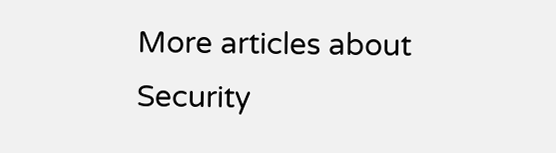More articles about Security